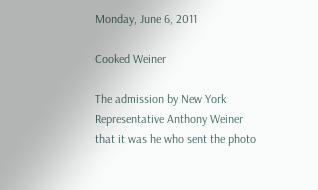Monday, June 6, 2011

Cooked Weiner

The admission by New York Representative Anthony Weiner that it was he who sent the photo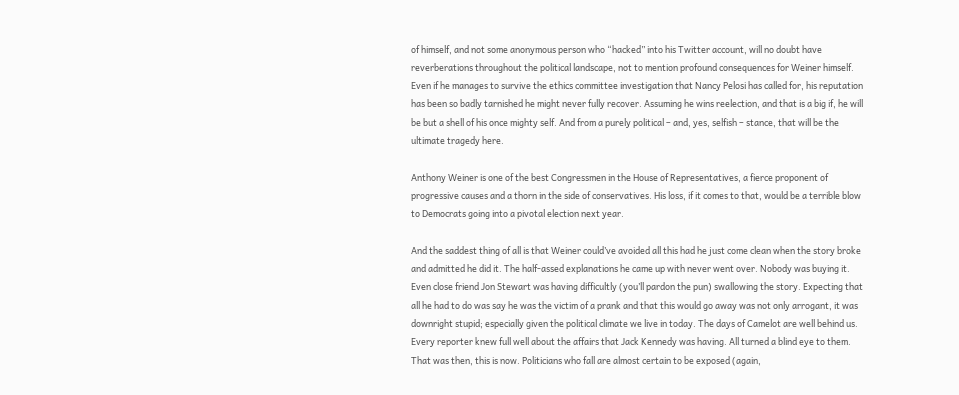of himself, and not some anonymous person who “hacked” into his Twitter account, will no doubt have reverberations throughout the political landscape, not to mention profound consequences for Weiner himself. Even if he manages to survive the ethics committee investigation that Nancy Pelosi has called for, his reputation has been so badly tarnished he might never fully recover. Assuming he wins reelection, and that is a big if, he will be but a shell of his once mighty self. And from a purely political – and, yes, selfish – stance, that will be the ultimate tragedy here.

Anthony Weiner is one of the best Congressmen in the House of Representatives, a fierce proponent of progressive causes and a thorn in the side of conservatives. His loss, if it comes to that, would be a terrible blow to Democrats going into a pivotal election next year.

And the saddest thing of all is that Weiner could’ve avoided all this had he just come clean when the story broke and admitted he did it. The half-assed explanations he came up with never went over. Nobody was buying it. Even close friend Jon Stewart was having difficultly (you’ll pardon the pun) swallowing the story. Expecting that all he had to do was say he was the victim of a prank and that this would go away was not only arrogant, it was downright stupid; especially given the political climate we live in today. The days of Camelot are well behind us. Every reporter knew full well about the affairs that Jack Kennedy was having. All turned a blind eye to them. That was then, this is now. Politicians who fall are almost certain to be exposed (again,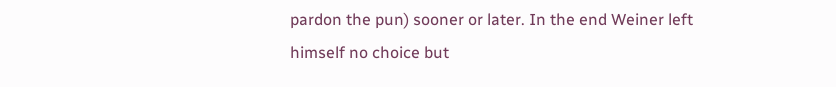pardon the pun) sooner or later. In the end Weiner left himself no choice but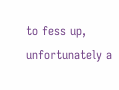to fess up, unfortunately a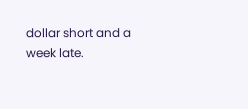dollar short and a week late.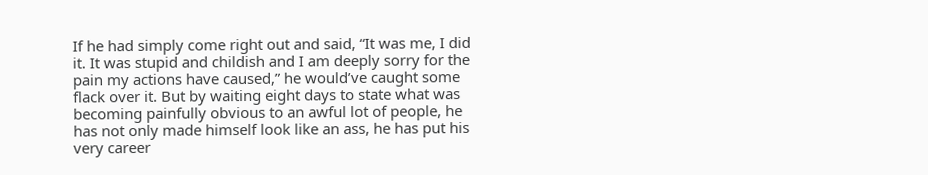If he had simply come right out and said, “It was me, I did it. It was stupid and childish and I am deeply sorry for the pain my actions have caused,” he would’ve caught some flack over it. But by waiting eight days to state what was becoming painfully obvious to an awful lot of people, he has not only made himself look like an ass, he has put his very career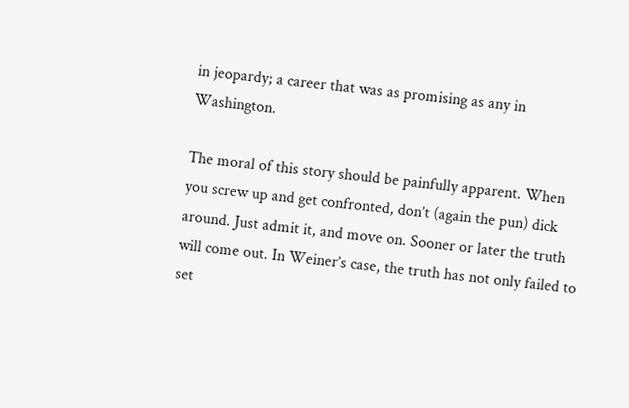in jeopardy; a career that was as promising as any in Washington.

The moral of this story should be painfully apparent. When you screw up and get confronted, don’t (again the pun) dick around. Just admit it, and move on. Sooner or later the truth will come out. In Weiner’s case, the truth has not only failed to set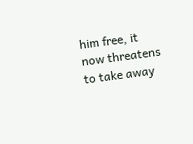him free, it now threatens to take away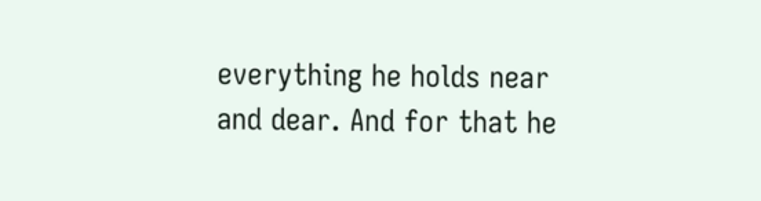everything he holds near and dear. And for that he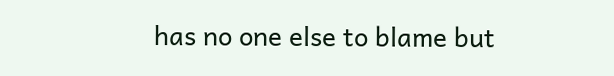has no one else to blame but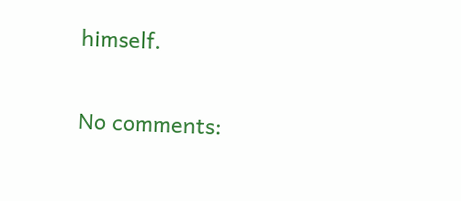himself.

No comments: